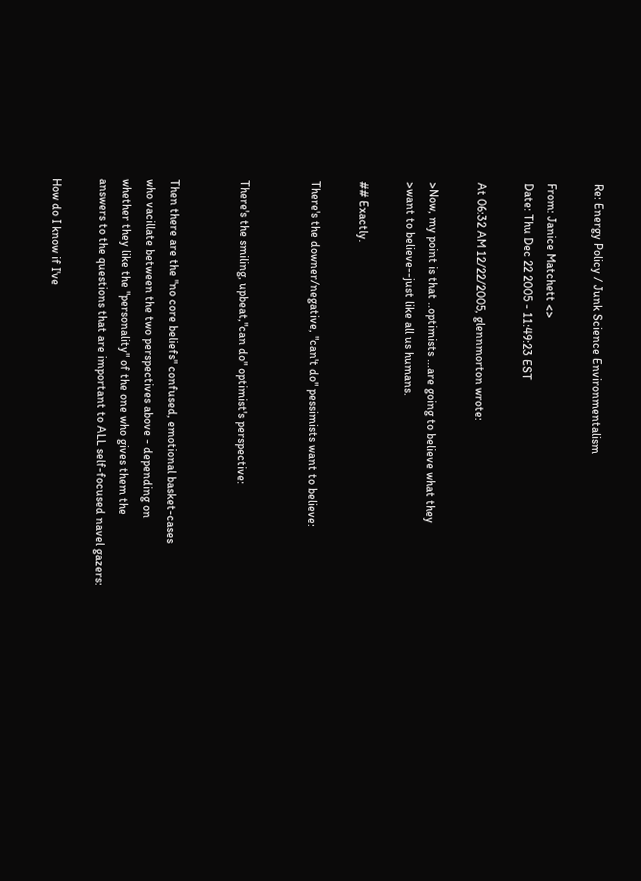Re: Energy Policy / Junk Science Environmentalism

From: Janice Matchett <>
Date: Thu Dec 22 2005 - 11:49:23 EST

At 06:32 AM 12/22/2005, glennmorton wrote:

>Now, my point is that ..optimists ...are going to believe what they
>want to believe--just like all us humans.

## Exactly.

There's the downer/negative, "can't do" pessimists want to believe:


There's the smiling, upbeat,"can do" optimist's perspective:


Then there are the "no core beliefs" confused, emotional basket-cases
who vacillate between the two perspectives above - depending on
whether they like the "personality" of the one who gives them the
answers to the questions that are important to ALL self-focused navel gazers:

How do I know if I've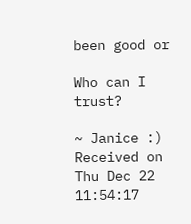been good or

Who can I trust?

~ Janice :)
Received on Thu Dec 22 11:54:17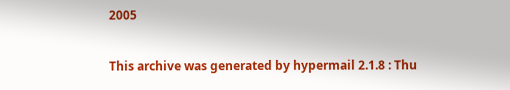2005

This archive was generated by hypermail 2.1.8 : Thu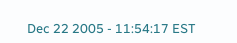Dec 22 2005 - 11:54:17 EST